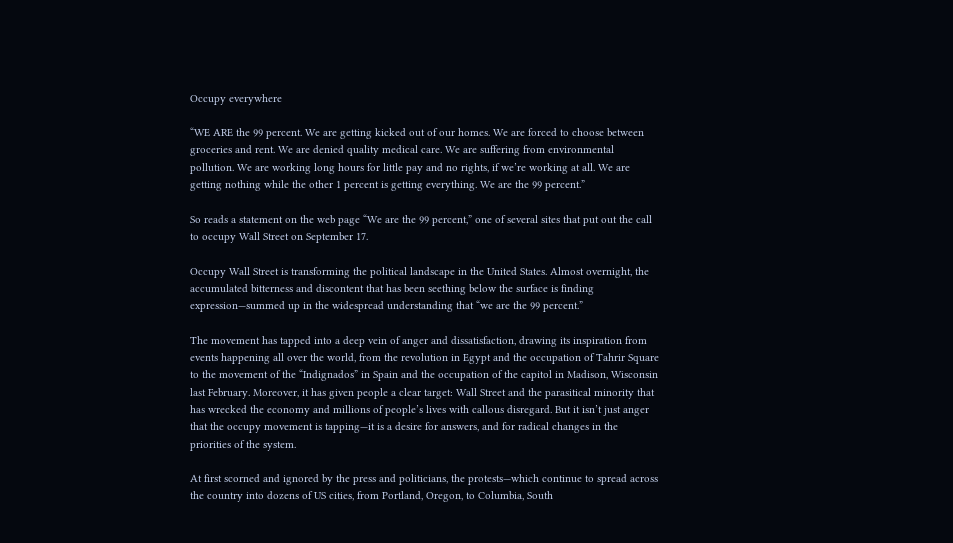Occupy everywhere

“WE ARE the 99 percent. We are getting kicked out of our homes. We are forced to choose between groceries and rent. We are denied quality medical care. We are suffering from environmental pollution. We are working long hours for little pay and no rights, if we’re working at all. We are getting nothing while the other 1 percent is getting everything. We are the 99 percent.”

So reads a statement on the web page “We are the 99 percent,” one of several sites that put out the call to occupy Wall Street on September 17.

Occupy Wall Street is transforming the political landscape in the United States. Almost overnight, the accumulated bitterness and discontent that has been seething below the surface is finding expression—summed up in the widespread understanding that “we are the 99 percent.”

The movement has tapped into a deep vein of anger and dissatisfaction, drawing its inspiration from events happening all over the world, from the revolution in Egypt and the occupation of Tahrir Square to the movement of the “Indignados” in Spain and the occupation of the capitol in Madison, Wisconsin last February. Moreover, it has given people a clear target: Wall Street and the parasitical minority that has wrecked the economy and millions of people’s lives with callous disregard. But it isn’t just anger that the occupy movement is tapping—it is a desire for answers, and for radical changes in the priorities of the system.

At first scorned and ignored by the press and politicians, the protests—which continue to spread across the country into dozens of US cities, from Portland, Oregon, to Columbia, South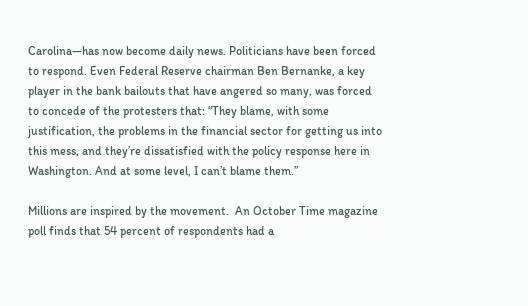Carolina—has now become daily news. Politicians have been forced to respond. Even Federal Reserve chairman Ben Bernanke, a key player in the bank bailouts that have angered so many, was forced to concede of the protesters that: “They blame, with some justification, the problems in the financial sector for getting us into this mess, and they’re dissatisfied with the policy response here in Washington. And at some level, I can’t blame them.”

Millions are inspired by the movement.  An October Time magazine poll finds that 54 percent of respondents had a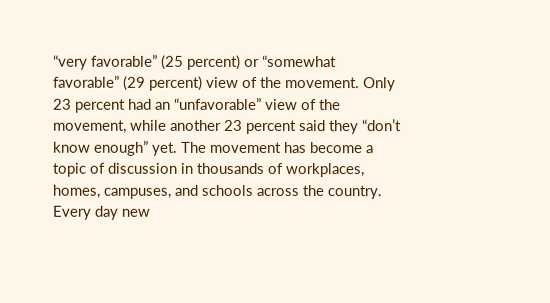“very favorable” (25 percent) or “somewhat favorable” (29 percent) view of the movement. Only 23 percent had an “unfavorable” view of the movement, while another 23 percent said they “don’t know enough” yet. The movement has become a topic of discussion in thousands of workplaces, homes, campuses, and schools across the country. Every day new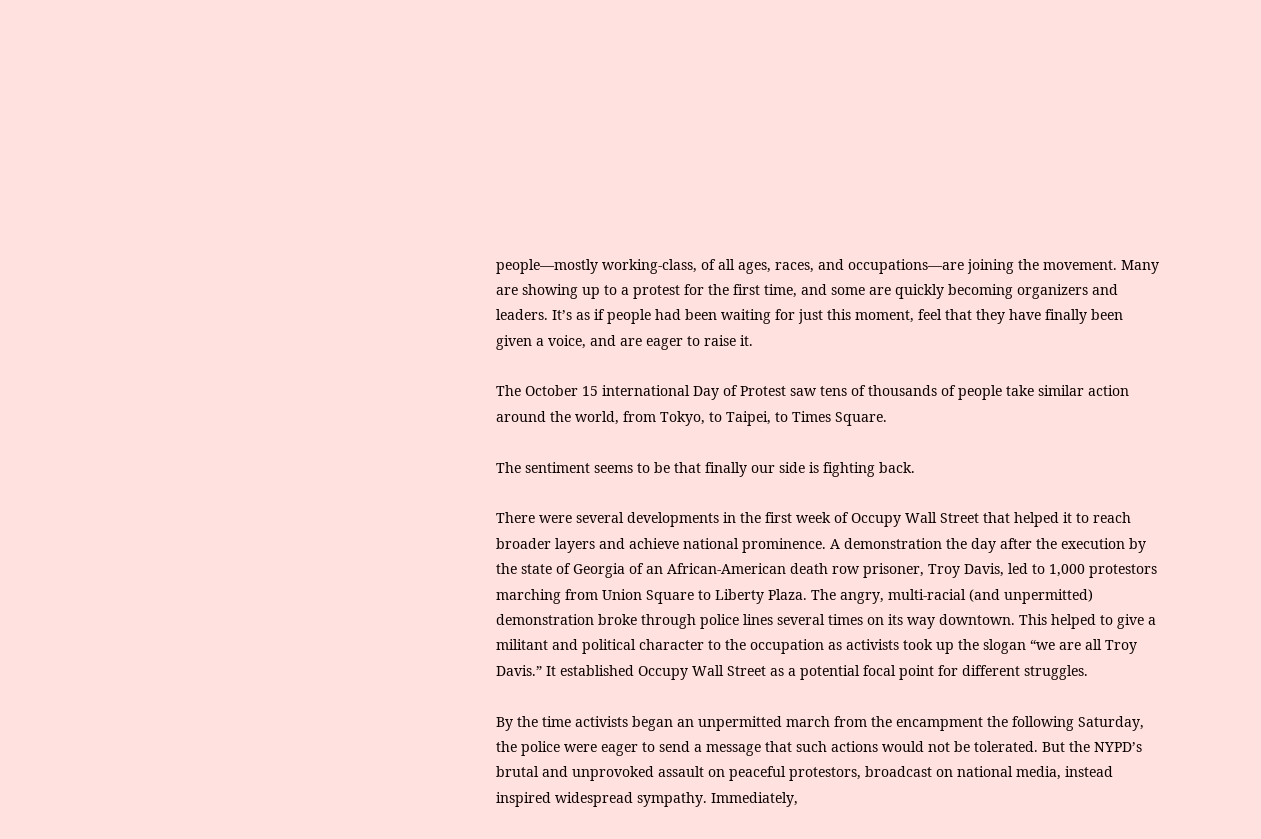people—mostly working-class, of all ages, races, and occupations—are joining the movement. Many are showing up to a protest for the first time, and some are quickly becoming organizers and leaders. It’s as if people had been waiting for just this moment, feel that they have finally been given a voice, and are eager to raise it.

The October 15 international Day of Protest saw tens of thousands of people take similar action around the world, from Tokyo, to Taipei, to Times Square.

The sentiment seems to be that finally our side is fighting back.

There were several developments in the first week of Occupy Wall Street that helped it to reach broader layers and achieve national prominence. A demonstration the day after the execution by the state of Georgia of an African-American death row prisoner, Troy Davis, led to 1,000 protestors marching from Union Square to Liberty Plaza. The angry, multi-racial (and unpermitted) demonstration broke through police lines several times on its way downtown. This helped to give a militant and political character to the occupation as activists took up the slogan “we are all Troy Davis.” It established Occupy Wall Street as a potential focal point for different struggles.

By the time activists began an unpermitted march from the encampment the following Saturday, the police were eager to send a message that such actions would not be tolerated. But the NYPD’s brutal and unprovoked assault on peaceful protestors, broadcast on national media, instead inspired widespread sympathy. Immediately,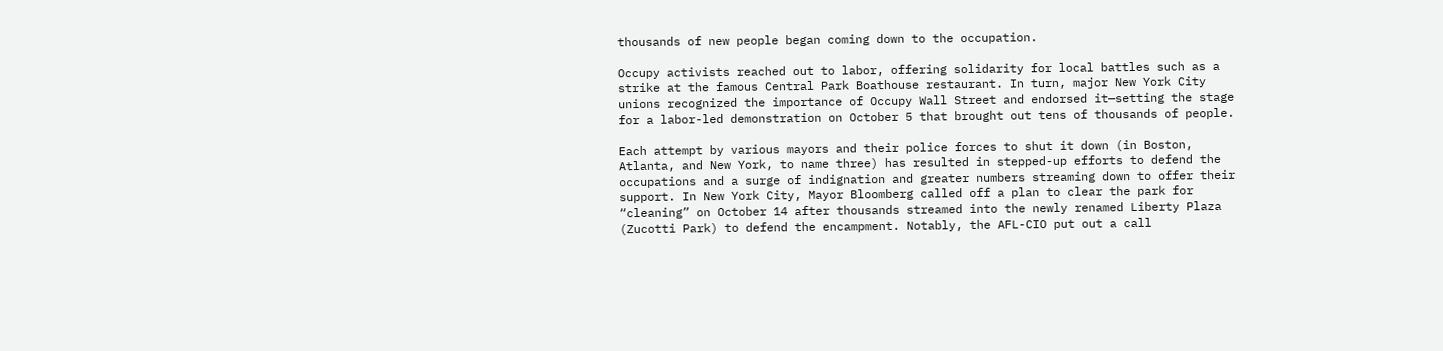thousands of new people began coming down to the occupation.

Occupy activists reached out to labor, offering solidarity for local battles such as a strike at the famous Central Park Boathouse restaurant. In turn, major New York City unions recognized the importance of Occupy Wall Street and endorsed it—setting the stage for a labor-led demonstration on October 5 that brought out tens of thousands of people.

Each attempt by various mayors and their police forces to shut it down (in Boston, Atlanta, and New York, to name three) has resulted in stepped-up efforts to defend the occupations and a surge of indignation and greater numbers streaming down to offer their support. In New York City, Mayor Bloomberg called off a plan to clear the park for “cleaning” on October 14 after thousands streamed into the newly renamed Liberty Plaza (Zucotti Park) to defend the encampment. Notably, the AFL-CIO put out a call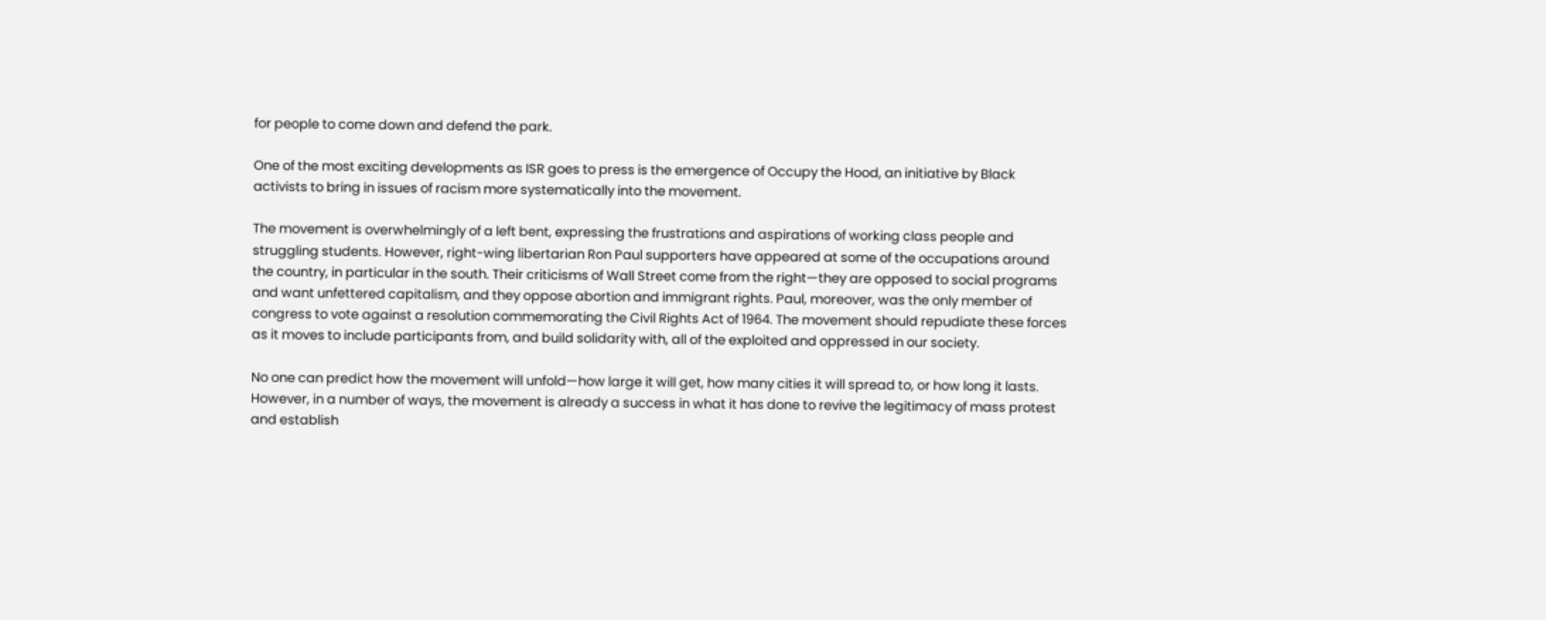for people to come down and defend the park.

One of the most exciting developments as ISR goes to press is the emergence of Occupy the Hood, an initiative by Black activists to bring in issues of racism more systematically into the movement.

The movement is overwhelmingly of a left bent, expressing the frustrations and aspirations of working class people and struggling students. However, right-wing libertarian Ron Paul supporters have appeared at some of the occupations around the country, in particular in the south. Their criticisms of Wall Street come from the right—they are opposed to social programs and want unfettered capitalism, and they oppose abortion and immigrant rights. Paul, moreover, was the only member of congress to vote against a resolution commemorating the Civil Rights Act of 1964. The movement should repudiate these forces as it moves to include participants from, and build solidarity with, all of the exploited and oppressed in our society.

No one can predict how the movement will unfold—how large it will get, how many cities it will spread to, or how long it lasts. However, in a number of ways, the movement is already a success in what it has done to revive the legitimacy of mass protest and establish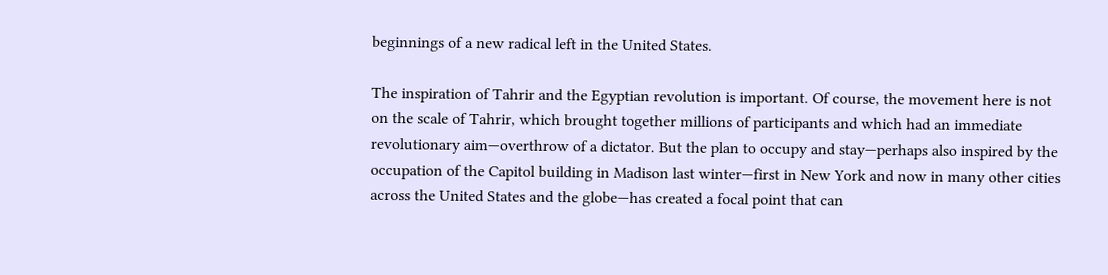beginnings of a new radical left in the United States.

The inspiration of Tahrir and the Egyptian revolution is important. Of course, the movement here is not on the scale of Tahrir, which brought together millions of participants and which had an immediate revolutionary aim—overthrow of a dictator. But the plan to occupy and stay—perhaps also inspired by the occupation of the Capitol building in Madison last winter—first in New York and now in many other cities across the United States and the globe—has created a focal point that can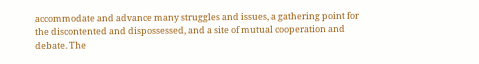accommodate and advance many struggles and issues, a gathering point for the discontented and dispossessed, and a site of mutual cooperation and debate. The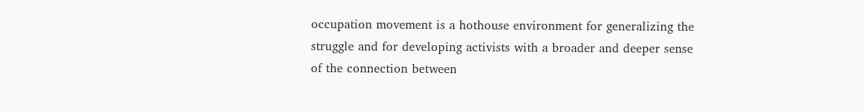occupation movement is a hothouse environment for generalizing the struggle and for developing activists with a broader and deeper sense of the connection between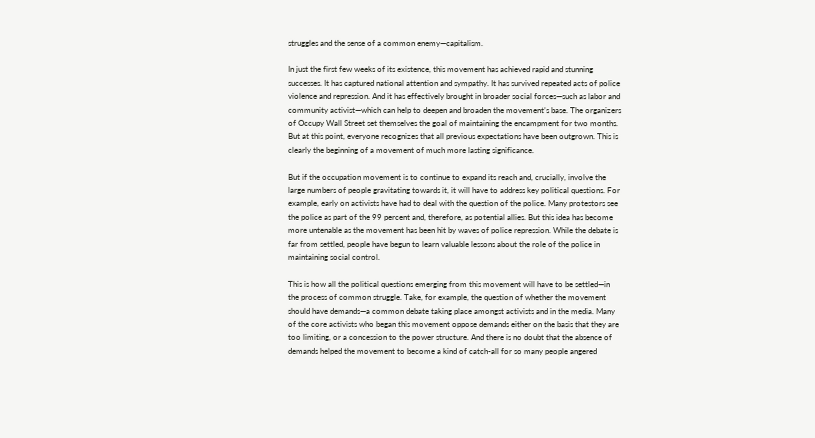struggles and the sense of a common enemy—capitalism.

In just the first few weeks of its existence, this movement has achieved rapid and stunning successes. It has captured national attention and sympathy. It has survived repeated acts of police violence and repression. And it has effectively brought in broader social forces—such as labor and community activist—which can help to deepen and broaden the movement’s base. The organizers of Occupy Wall Street set themselves the goal of maintaining the encampment for two months. But at this point, everyone recognizes that all previous expectations have been outgrown. This is clearly the beginning of a movement of much more lasting significance.

But if the occupation movement is to continue to expand its reach and, crucially, involve the large numbers of people gravitating towards it, it will have to address key political questions. For example, early on activists have had to deal with the question of the police. Many protestors see the police as part of the 99 percent and, therefore, as potential allies. But this idea has become more untenable as the movement has been hit by waves of police repression. While the debate is far from settled, people have begun to learn valuable lessons about the role of the police in maintaining social control.

This is how all the political questions emerging from this movement will have to be settled—in the process of common struggle. Take, for example, the question of whether the movement should have demands—a common debate taking place amongst activists and in the media. Many of the core activists who began this movement oppose demands either on the basis that they are too limiting, or a concession to the power structure. And there is no doubt that the absence of demands helped the movement to become a kind of catch-all for so many people angered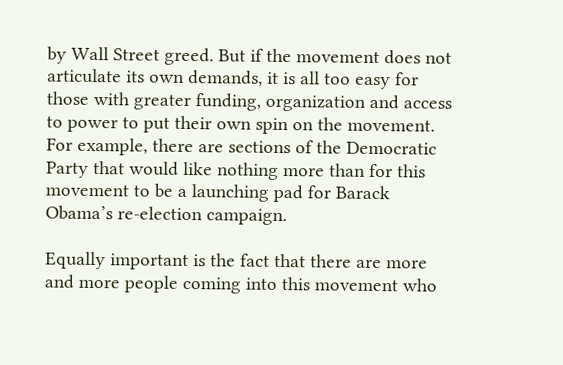by Wall Street greed. But if the movement does not articulate its own demands, it is all too easy for those with greater funding, organization and access to power to put their own spin on the movement. For example, there are sections of the Democratic Party that would like nothing more than for this movement to be a launching pad for Barack Obama’s re-election campaign.

Equally important is the fact that there are more and more people coming into this movement who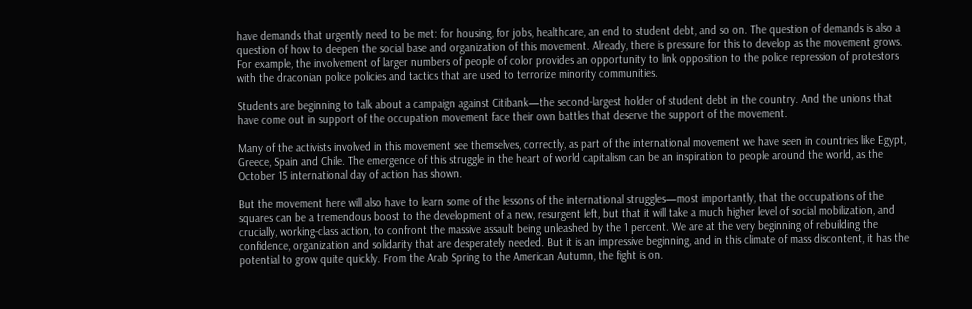have demands that urgently need to be met: for housing, for jobs, healthcare, an end to student debt, and so on. The question of demands is also a question of how to deepen the social base and organization of this movement. Already, there is pressure for this to develop as the movement grows. For example, the involvement of larger numbers of people of color provides an opportunity to link opposition to the police repression of protestors with the draconian police policies and tactics that are used to terrorize minority communities.

Students are beginning to talk about a campaign against Citibank—the second-largest holder of student debt in the country. And the unions that have come out in support of the occupation movement face their own battles that deserve the support of the movement.

Many of the activists involved in this movement see themselves, correctly, as part of the international movement we have seen in countries like Egypt, Greece, Spain and Chile. The emergence of this struggle in the heart of world capitalism can be an inspiration to people around the world, as the October 15 international day of action has shown.

But the movement here will also have to learn some of the lessons of the international struggles—most importantly, that the occupations of the squares can be a tremendous boost to the development of a new, resurgent left, but that it will take a much higher level of social mobilization, and crucially, working-class action, to confront the massive assault being unleashed by the 1 percent. We are at the very beginning of rebuilding the confidence, organization and solidarity that are desperately needed. But it is an impressive beginning, and in this climate of mass discontent, it has the potential to grow quite quickly. From the Arab Spring to the American Autumn, the fight is on.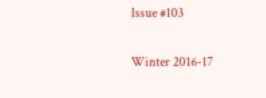Issue #103

Winter 2016-17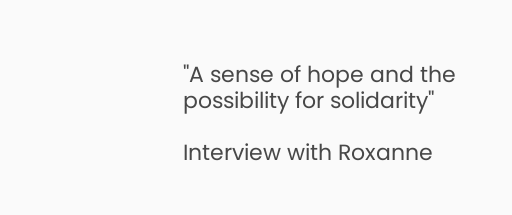"A sense of hope and the possibility for solidarity"

Interview with Roxanne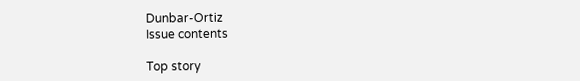Dunbar-Ortiz
Issue contents

Top story